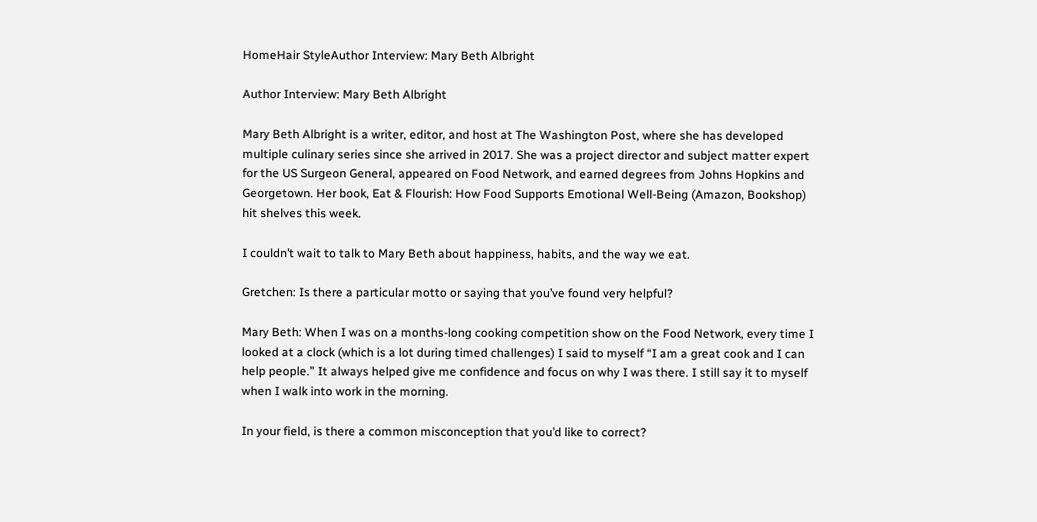HomeHair StyleAuthor Interview: Mary Beth Albright

Author Interview: Mary Beth Albright

Mary Beth Albright is a writer, editor, and host at The Washington Post, where she has developed multiple culinary series since she arrived in 2017. She was a project director and subject matter expert for the US Surgeon General, appeared on Food Network, and earned degrees from Johns Hopkins and Georgetown. Her book, Eat & Flourish: How Food Supports Emotional Well-Being (Amazon, Bookshop) hit shelves this week.

I couldn’t wait to talk to Mary Beth about happiness, habits, and the way we eat.

Gretchen: Is there a particular motto or saying that you’ve found very helpful?

Mary Beth: When I was on a months-long cooking competition show on the Food Network, every time I looked at a clock (which is a lot during timed challenges) I said to myself “I am a great cook and I can help people.” It always helped give me confidence and focus on why I was there. I still say it to myself when I walk into work in the morning.

In your field, is there a common misconception that you’d like to correct?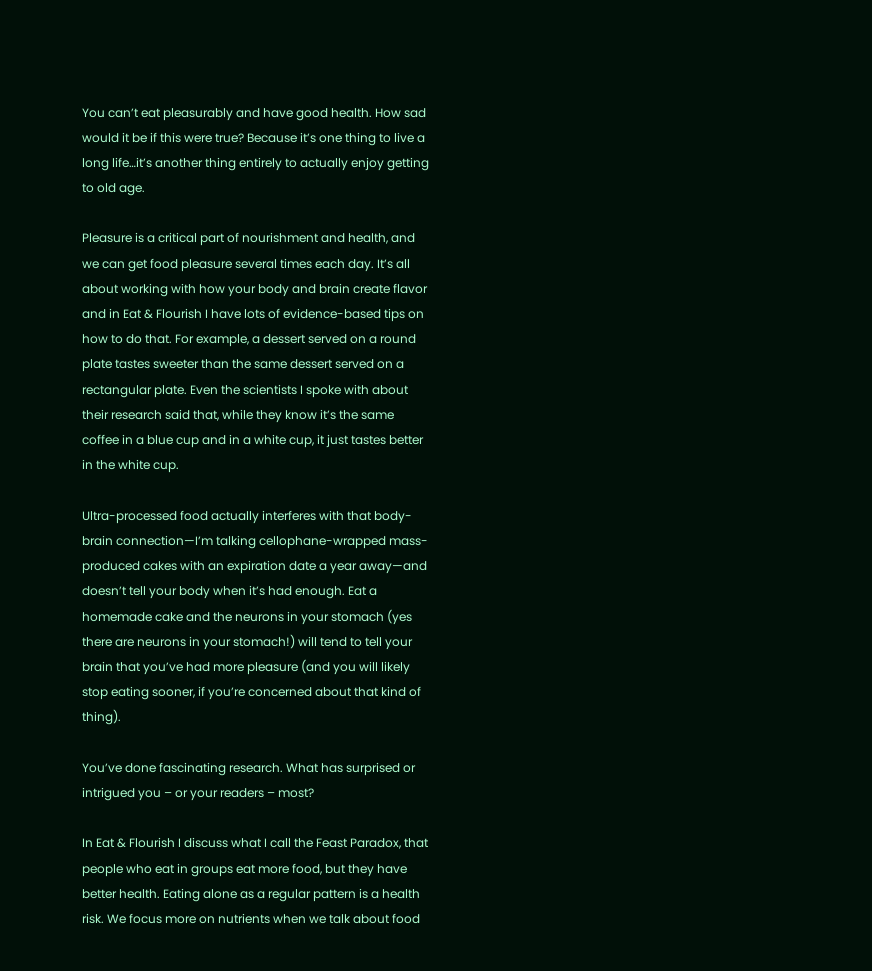You can’t eat pleasurably and have good health. How sad would it be if this were true? Because it’s one thing to live a long life…it’s another thing entirely to actually enjoy getting to old age.

Pleasure is a critical part of nourishment and health, and we can get food pleasure several times each day. It’s all about working with how your body and brain create flavor and in Eat & Flourish I have lots of evidence-based tips on how to do that. For example, a dessert served on a round plate tastes sweeter than the same dessert served on a rectangular plate. Even the scientists I spoke with about their research said that, while they know it’s the same coffee in a blue cup and in a white cup, it just tastes better in the white cup.

Ultra-processed food actually interferes with that body-brain connection—I’m talking cellophane-wrapped mass-produced cakes with an expiration date a year away—and doesn’t tell your body when it’s had enough. Eat a homemade cake and the neurons in your stomach (yes there are neurons in your stomach!) will tend to tell your brain that you’ve had more pleasure (and you will likely stop eating sooner, if you’re concerned about that kind of thing).

You’ve done fascinating research. What has surprised or intrigued you – or your readers – most?

In Eat & Flourish I discuss what I call the Feast Paradox, that people who eat in groups eat more food, but they have better health. Eating alone as a regular pattern is a health risk. We focus more on nutrients when we talk about food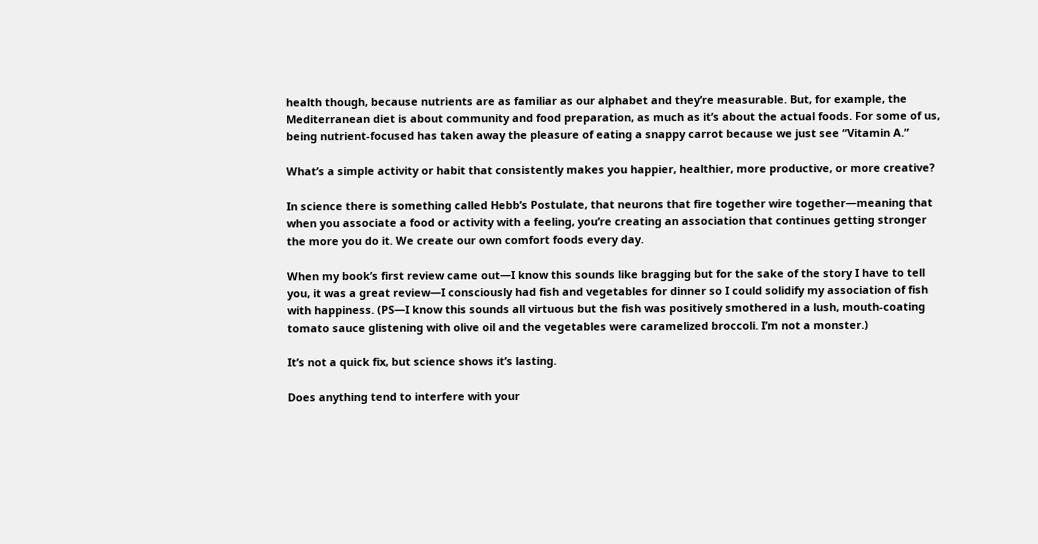health though, because nutrients are as familiar as our alphabet and they’re measurable. But, for example, the Mediterranean diet is about community and food preparation, as much as it’s about the actual foods. For some of us, being nutrient-focused has taken away the pleasure of eating a snappy carrot because we just see “Vitamin A.”

What’s a simple activity or habit that consistently makes you happier, healthier, more productive, or more creative?

In science there is something called Hebb’s Postulate, that neurons that fire together wire together—meaning that when you associate a food or activity with a feeling, you’re creating an association that continues getting stronger the more you do it. We create our own comfort foods every day.

When my book’s first review came out—I know this sounds like bragging but for the sake of the story I have to tell you, it was a great review—I consciously had fish and vegetables for dinner so I could solidify my association of fish with happiness. (PS—I know this sounds all virtuous but the fish was positively smothered in a lush, mouth-coating tomato sauce glistening with olive oil and the vegetables were caramelized broccoli. I’m not a monster.)

It’s not a quick fix, but science shows it’s lasting.

Does anything tend to interfere with your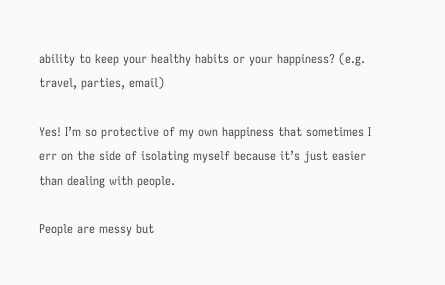ability to keep your healthy habits or your happiness? (e.g. travel, parties, email)

Yes! I’m so protective of my own happiness that sometimes I err on the side of isolating myself because it’s just easier than dealing with people.

People are messy but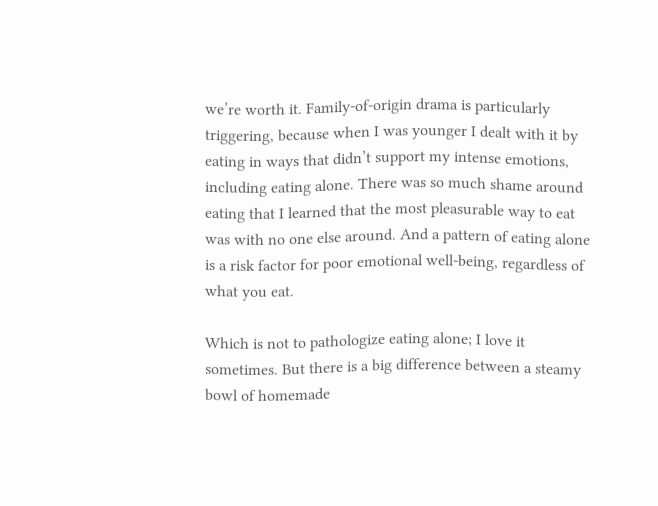we’re worth it. Family-of-origin drama is particularly triggering, because when I was younger I dealt with it by eating in ways that didn’t support my intense emotions, including eating alone. There was so much shame around eating that I learned that the most pleasurable way to eat was with no one else around. And a pattern of eating alone is a risk factor for poor emotional well-being, regardless of what you eat.

Which is not to pathologize eating alone; I love it sometimes. But there is a big difference between a steamy bowl of homemade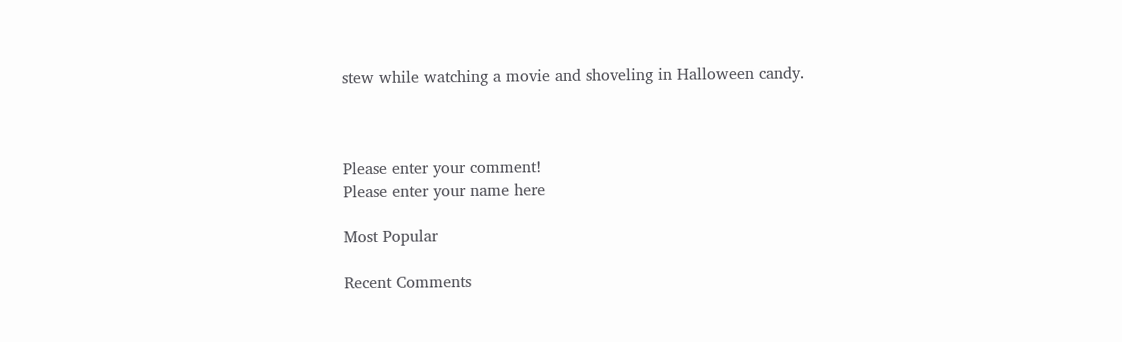stew while watching a movie and shoveling in Halloween candy.



Please enter your comment!
Please enter your name here

Most Popular

Recent Comments